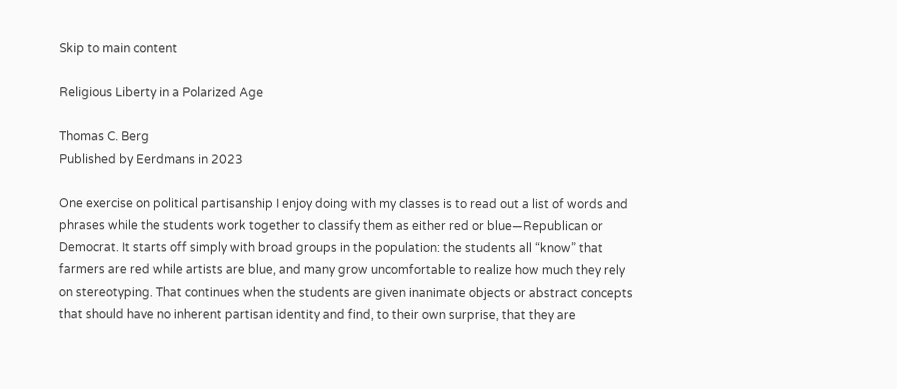Skip to main content

Religious Liberty in a Polarized Age

Thomas C. Berg
Published by Eerdmans in 2023

One exercise on political partisanship I enjoy doing with my classes is to read out a list of words and phrases while the students work together to classify them as either red or blue—Republican or Democrat. It starts off simply with broad groups in the population: the students all “know” that farmers are red while artists are blue, and many grow uncomfortable to realize how much they rely on stereotyping. That continues when the students are given inanimate objects or abstract concepts that should have no inherent partisan identity and find, to their own surprise, that they are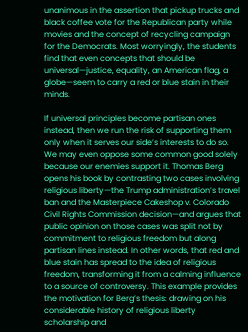unanimous in the assertion that pickup trucks and black coffee vote for the Republican party while movies and the concept of recycling campaign for the Democrats. Most worryingly, the students find that even concepts that should be universal—justice, equality, an American flag, a globe—seem to carry a red or blue stain in their minds.

If universal principles become partisan ones instead, then we run the risk of supporting them only when it serves our side’s interests to do so. We may even oppose some common good solely because our enemies support it. Thomas Berg opens his book by contrasting two cases involving religious liberty—the Trump administration’s travel ban and the Masterpiece Cakeshop v. Colorado Civil Rights Commission decision—and argues that public opinion on those cases was split not by commitment to religious freedom but along partisan lines instead. In other words, that red and blue stain has spread to the idea of religious freedom, transforming it from a calming influence to a source of controversy. This example provides the motivation for Berg’s thesis: drawing on his considerable history of religious liberty scholarship and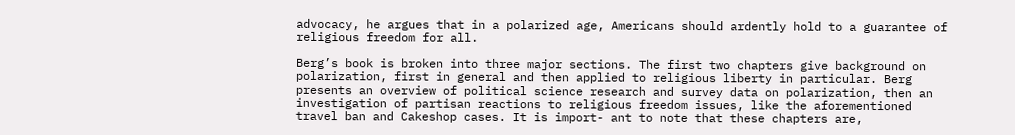advocacy, he argues that in a polarized age, Americans should ardently hold to a guarantee of religious freedom for all.

Berg’s book is broken into three major sections. The first two chapters give background on polarization, first in general and then applied to religious liberty in particular. Berg presents an overview of political science research and survey data on polarization, then an investigation of partisan reactions to religious freedom issues, like the aforementioned travel ban and Cakeshop cases. It is import- ant to note that these chapters are,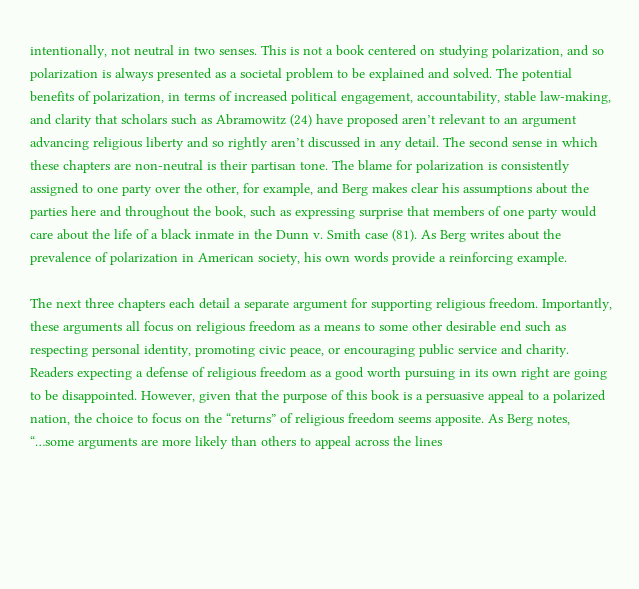intentionally, not neutral in two senses. This is not a book centered on studying polarization, and so polarization is always presented as a societal problem to be explained and solved. The potential benefits of polarization, in terms of increased political engagement, accountability, stable law-making, and clarity that scholars such as Abramowitz (24) have proposed aren’t relevant to an argument advancing religious liberty and so rightly aren’t discussed in any detail. The second sense in which these chapters are non-neutral is their partisan tone. The blame for polarization is consistently assigned to one party over the other, for example, and Berg makes clear his assumptions about the parties here and throughout the book, such as expressing surprise that members of one party would care about the life of a black inmate in the Dunn v. Smith case (81). As Berg writes about the prevalence of polarization in American society, his own words provide a reinforcing example.

The next three chapters each detail a separate argument for supporting religious freedom. Importantly, these arguments all focus on religious freedom as a means to some other desirable end such as respecting personal identity, promoting civic peace, or encouraging public service and charity. Readers expecting a defense of religious freedom as a good worth pursuing in its own right are going to be disappointed. However, given that the purpose of this book is a persuasive appeal to a polarized nation, the choice to focus on the “returns” of religious freedom seems apposite. As Berg notes, “…some arguments are more likely than others to appeal across the lines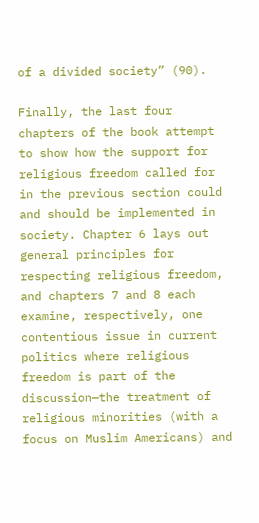of a divided society” (90).

Finally, the last four chapters of the book attempt to show how the support for religious freedom called for in the previous section could and should be implemented in society. Chapter 6 lays out general principles for respecting religious freedom, and chapters 7 and 8 each examine, respectively, one contentious issue in current politics where religious freedom is part of the discussion—the treatment of religious minorities (with a focus on Muslim Americans) and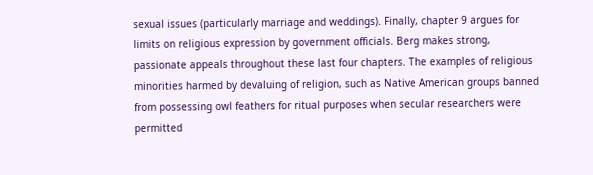sexual issues (particularly marriage and weddings). Finally, chapter 9 argues for limits on religious expression by government officials. Berg makes strong, passionate appeals throughout these last four chapters. The examples of religious minorities harmed by devaluing of religion, such as Native American groups banned from possessing owl feathers for ritual purposes when secular researchers were permitted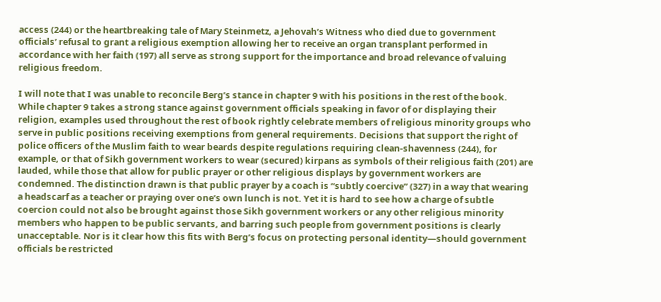access (244) or the heartbreaking tale of Mary Steinmetz, a Jehovah’s Witness who died due to government officials’ refusal to grant a religious exemption allowing her to receive an organ transplant performed in accordance with her faith (197) all serve as strong support for the importance and broad relevance of valuing religious freedom.

I will note that I was unable to reconcile Berg’s stance in chapter 9 with his positions in the rest of the book. While chapter 9 takes a strong stance against government officials speaking in favor of or displaying their religion, examples used throughout the rest of book rightly celebrate members of religious minority groups who serve in public positions receiving exemptions from general requirements. Decisions that support the right of police officers of the Muslim faith to wear beards despite regulations requiring clean-shavenness (244), for example, or that of Sikh government workers to wear (secured) kirpans as symbols of their religious faith (201) are lauded, while those that allow for public prayer or other religious displays by government workers are condemned. The distinction drawn is that public prayer by a coach is “subtly coercive” (327) in a way that wearing a headscarf as a teacher or praying over one’s own lunch is not. Yet it is hard to see how a charge of subtle coercion could not also be brought against those Sikh government workers or any other religious minority members who happen to be public servants, and barring such people from government positions is clearly unacceptable. Nor is it clear how this fits with Berg’s focus on protecting personal identity—should government officials be restricted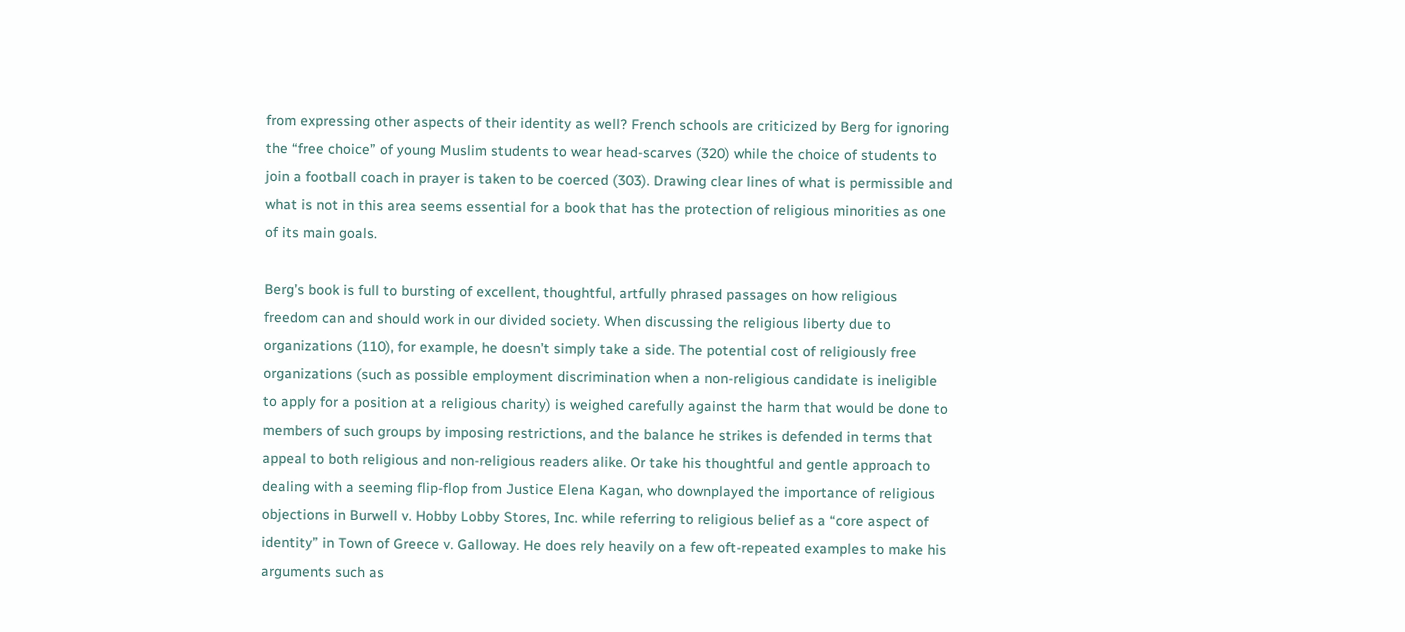from expressing other aspects of their identity as well? French schools are criticized by Berg for ignoring the “free choice” of young Muslim students to wear head-scarves (320) while the choice of students to join a football coach in prayer is taken to be coerced (303). Drawing clear lines of what is permissible and what is not in this area seems essential for a book that has the protection of religious minorities as one of its main goals.

Berg’s book is full to bursting of excellent, thoughtful, artfully phrased passages on how religious freedom can and should work in our divided society. When discussing the religious liberty due to organizations (110), for example, he doesn’t simply take a side. The potential cost of religiously free organizations (such as possible employment discrimination when a non-religious candidate is ineligible to apply for a position at a religious charity) is weighed carefully against the harm that would be done to members of such groups by imposing restrictions, and the balance he strikes is defended in terms that appeal to both religious and non-religious readers alike. Or take his thoughtful and gentle approach to dealing with a seeming flip-flop from Justice Elena Kagan, who downplayed the importance of religious objections in Burwell v. Hobby Lobby Stores, Inc. while referring to religious belief as a “core aspect of identity” in Town of Greece v. Galloway. He does rely heavily on a few oft-repeated examples to make his arguments such as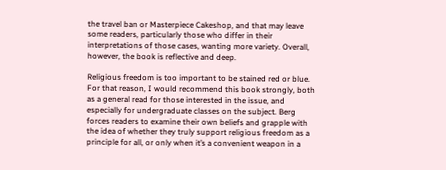the travel ban or Masterpiece Cakeshop, and that may leave some readers, particularly those who differ in their interpretations of those cases, wanting more variety. Overall, however, the book is reflective and deep.

Religious freedom is too important to be stained red or blue. For that reason, I would recommend this book strongly, both as a general read for those interested in the issue, and especially for undergraduate classes on the subject. Berg forces readers to examine their own beliefs and grapple with the idea of whether they truly support religious freedom as a principle for all, or only when it’s a convenient weapon in a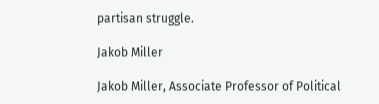partisan struggle.

Jakob Miller

Jakob Miller, Associate Professor of Political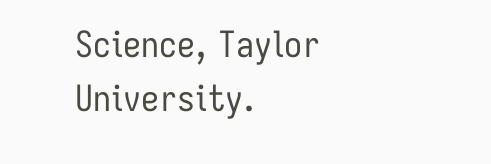Science, Taylor University.